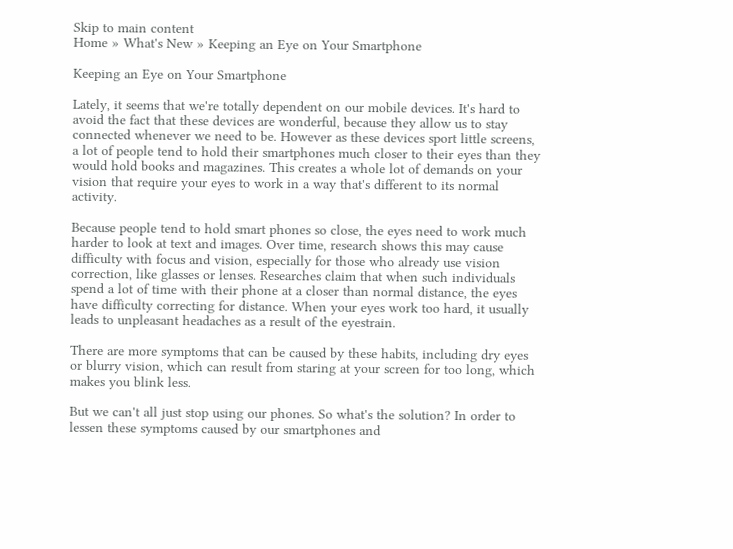Skip to main content
Home » What's New » Keeping an Eye on Your Smartphone

Keeping an Eye on Your Smartphone

Lately, it seems that we're totally dependent on our mobile devices. It's hard to avoid the fact that these devices are wonderful, because they allow us to stay connected whenever we need to be. However as these devices sport little screens, a lot of people tend to hold their smartphones much closer to their eyes than they would hold books and magazines. This creates a whole lot of demands on your vision that require your eyes to work in a way that's different to its normal activity.

Because people tend to hold smart phones so close, the eyes need to work much harder to look at text and images. Over time, research shows this may cause difficulty with focus and vision, especially for those who already use vision correction, like glasses or lenses. Researches claim that when such individuals spend a lot of time with their phone at a closer than normal distance, the eyes have difficulty correcting for distance. When your eyes work too hard, it usually leads to unpleasant headaches as a result of the eyestrain.

There are more symptoms that can be caused by these habits, including dry eyes or blurry vision, which can result from staring at your screen for too long, which makes you blink less.

But we can't all just stop using our phones. So what's the solution? In order to lessen these symptoms caused by our smartphones and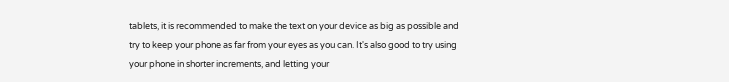tablets, it is recommended to make the text on your device as big as possible and try to keep your phone as far from your eyes as you can. It's also good to try using your phone in shorter increments, and letting your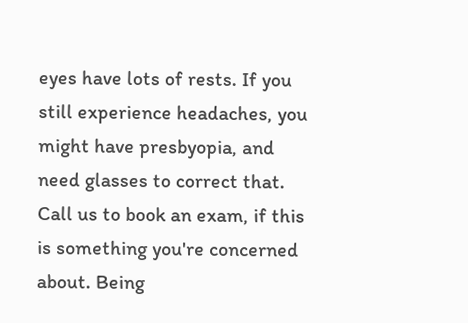eyes have lots of rests. If you still experience headaches, you might have presbyopia, and need glasses to correct that. Call us to book an exam, if this is something you're concerned about. Being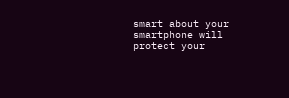smart about your smartphone will protect your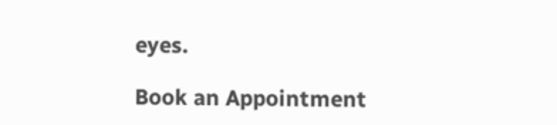eyes.

Book an Appointment